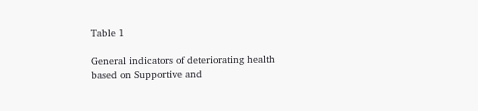Table 1

General indicators of deteriorating health based on Supportive and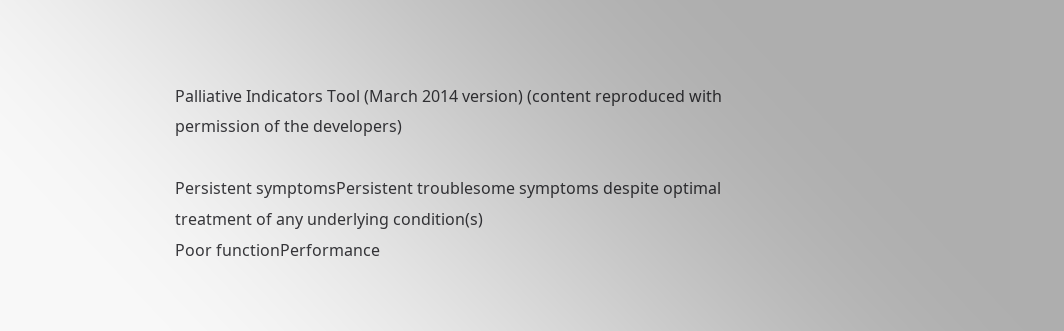Palliative Indicators Tool (March 2014 version) (content reproduced with permission of the developers)

Persistent symptomsPersistent troublesome symptoms despite optimal treatment of any underlying condition(s)
Poor functionPerformance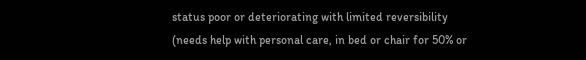status poor or deteriorating with limited reversibility (needs help with personal care, in bed or chair for 50% or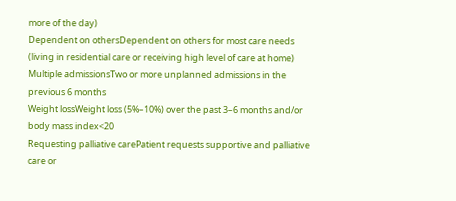more of the day)
Dependent on othersDependent on others for most care needs (living in residential care or receiving high level of care at home)
Multiple admissionsTwo or more unplanned admissions in the previous 6 months
Weight lossWeight loss (5%–10%) over the past 3–6 months and/or body mass index<20
Requesting palliative carePatient requests supportive and palliative care or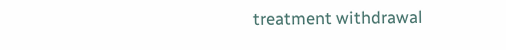treatment withdrawal